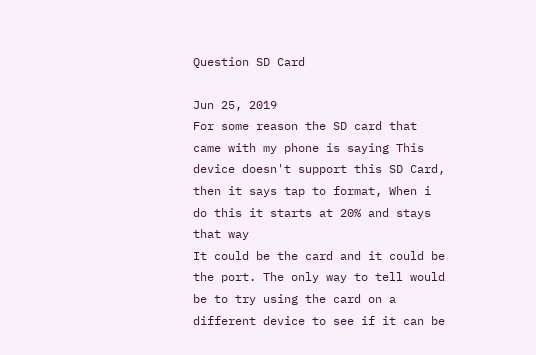Question SD Card

Jun 25, 2019
For some reason the SD card that came with my phone is saying This device doesn't support this SD Card, then it says tap to format, When i do this it starts at 20% and stays that way
It could be the card and it could be the port. The only way to tell would be to try using the card on a different device to see if it can be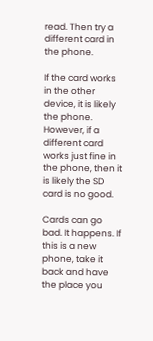read. Then try a different card in the phone.

If the card works in the other device, it is likely the phone. However, if a different card works just fine in the phone, then it is likely the SD card is no good.

Cards can go bad. It happens. If this is a new phone, take it back and have the place you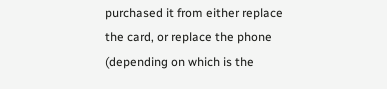purchased it from either replace the card, or replace the phone (depending on which is the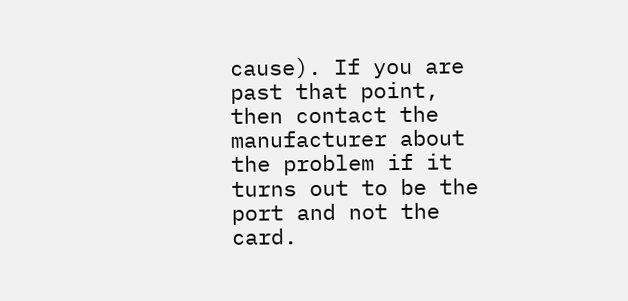cause). If you are past that point, then contact the manufacturer about the problem if it turns out to be the port and not the card.